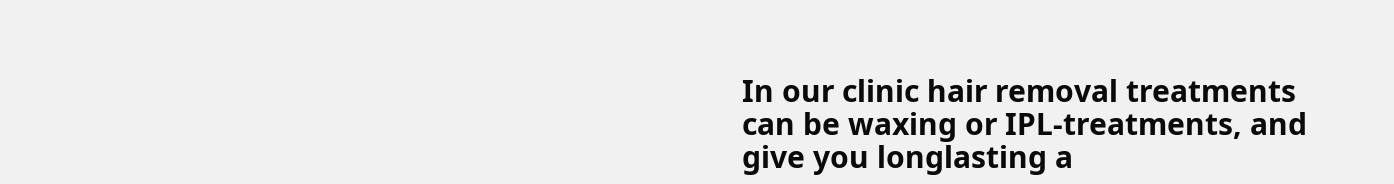In our clinic hair removal treatments can be waxing or IPL-treatments, and give you longlasting a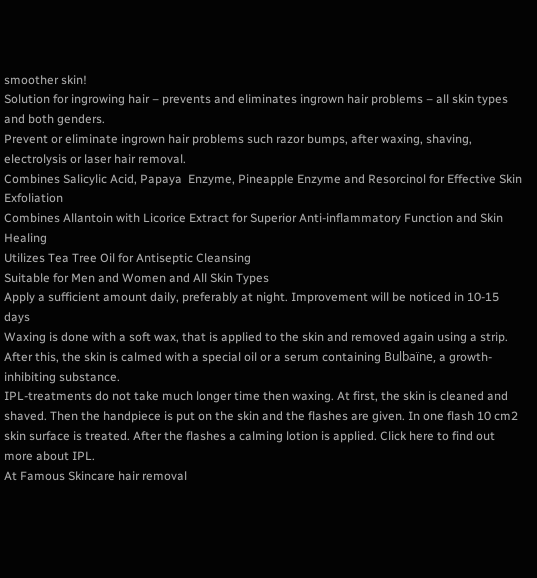smoother skin!
Solution for ingrowing hair – prevents and eliminates ingrown hair problems – all skin types and both genders.
Prevent or eliminate ingrown hair problems such razor bumps, after waxing, shaving, electrolysis or laser hair removal.
Combines Salicylic Acid, Papaya  Enzyme, Pineapple Enzyme and Resorcinol for Effective Skin Exfoliation
Combines Allantoin with Licorice Extract for Superior Anti-inflammatory Function and Skin Healing
Utilizes Tea Tree Oil for Antiseptic Cleansing
Suitable for Men and Women and All Skin Types
Apply a sufficient amount daily, preferably at night. Improvement will be noticed in 10-15 days
Waxing is done with a soft wax, that is applied to the skin and removed again using a strip. After this, the skin is calmed with a special oil or a serum containing Bulbaïne, a growth-inhibiting substance.
IPL-treatments do not take much longer time then waxing. At first, the skin is cleaned and shaved. Then the handpiece is put on the skin and the flashes are given. In one flash 10 cm2 skin surface is treated. After the flashes a calming lotion is applied. Click here to find out more about IPL.
At Famous Skincare hair removal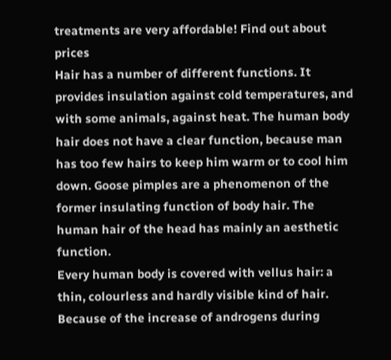treatments are very affordable! Find out about prices
Hair has a number of different functions. It provides insulation against cold temperatures, and with some animals, against heat. The human body hair does not have a clear function, because man has too few hairs to keep him warm or to cool him down. Goose pimples are a phenomenon of the former insulating function of body hair. The human hair of the head has mainly an aesthetic function.
Every human body is covered with vellus hair: a thin, colourless and hardly visible kind of hair. Because of the increase of androgens during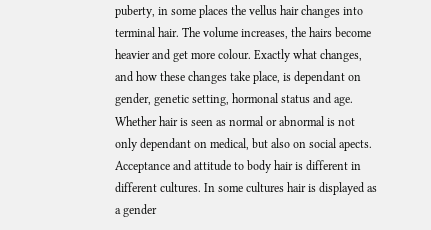puberty, in some places the vellus hair changes into terminal hair. The volume increases, the hairs become heavier and get more colour. Exactly what changes, and how these changes take place, is dependant on gender, genetic setting, hormonal status and age.
Whether hair is seen as normal or abnormal is not only dependant on medical, but also on social apects. Acceptance and attitude to body hair is different in different cultures. In some cultures hair is displayed as a gender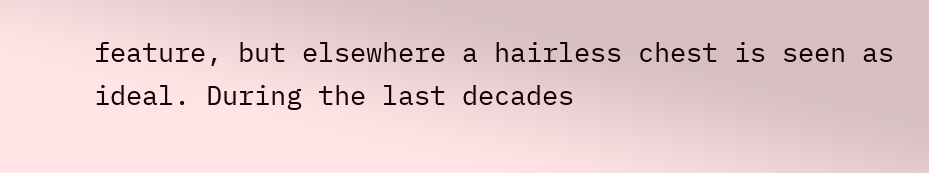feature, but elsewhere a hairless chest is seen as ideal. During the last decades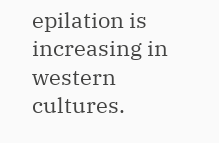epilation is increasing in western cultures.